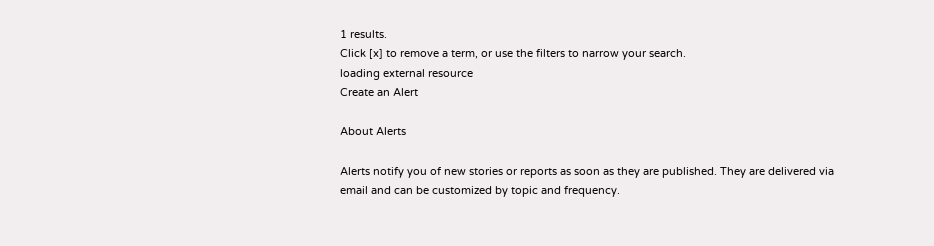1 results.
Click [x] to remove a term, or use the filters to narrow your search.
loading external resource
Create an Alert

About Alerts

Alerts notify you of new stories or reports as soon as they are published. They are delivered via email and can be customized by topic and frequency.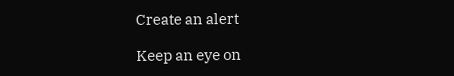Create an alert

Keep an eye on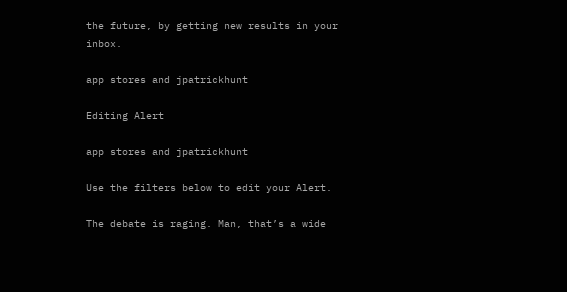the future, by getting new results in your inbox.

app stores and jpatrickhunt

Editing Alert

app stores and jpatrickhunt

Use the filters below to edit your Alert.

The debate is raging. Man, that’s a wide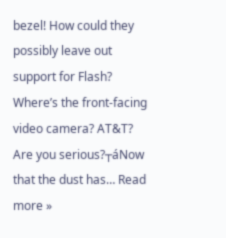bezel! How could they possibly leave out support for Flash? Where’s the front-facing video camera? AT&T? Are you serious?┬áNow that the dust has… Read more »